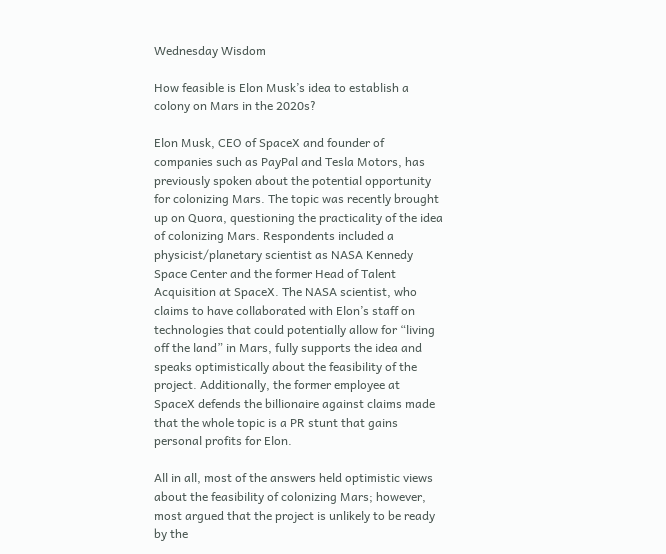Wednesday Wisdom

How feasible is Elon Musk’s idea to establish a colony on Mars in the 2020s?

Elon Musk, CEO of SpaceX and founder of companies such as PayPal and Tesla Motors, has previously spoken about the potential opportunity for colonizing Mars. The topic was recently brought up on Quora, questioning the practicality of the idea of colonizing Mars. Respondents included a physicist/planetary scientist as NASA Kennedy Space Center and the former Head of Talent Acquisition at SpaceX. The NASA scientist, who claims to have collaborated with Elon’s staff on technologies that could potentially allow for “living off the land” in Mars, fully supports the idea and speaks optimistically about the feasibility of the project. Additionally, the former employee at SpaceX defends the billionaire against claims made that the whole topic is a PR stunt that gains personal profits for Elon.

All in all, most of the answers held optimistic views about the feasibility of colonizing Mars; however, most argued that the project is unlikely to be ready by the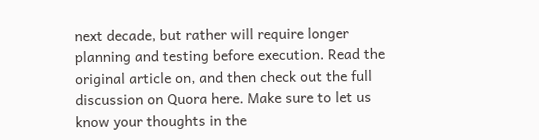next decade, but rather will require longer planning and testing before execution. Read the original article on, and then check out the full discussion on Quora here. Make sure to let us know your thoughts in the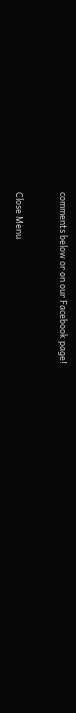comments below or on our Facebook page!


Close Menu